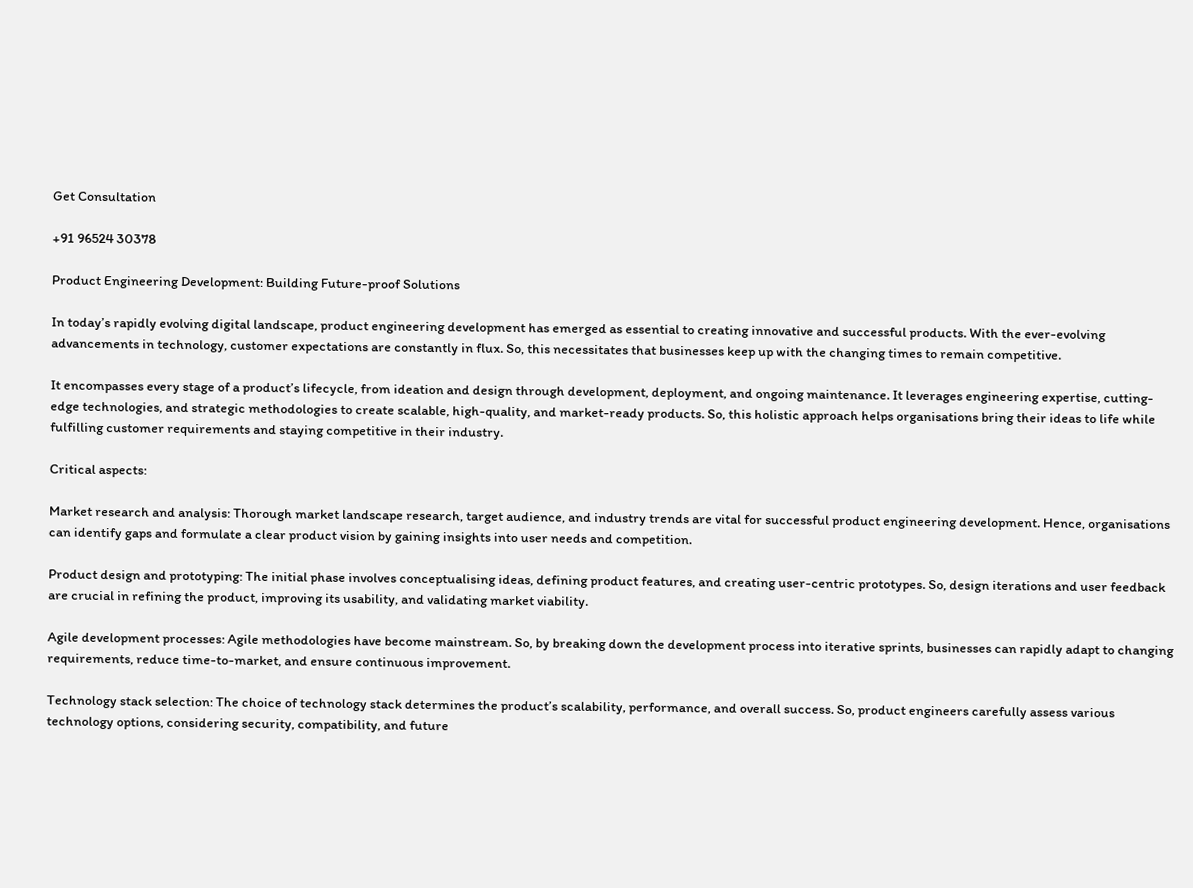Get Consultation

+91 96524 30378

Product Engineering Development: Building Future-proof Solutions

In today’s rapidly evolving digital landscape, product engineering development has emerged as essential to creating innovative and successful products. With the ever-evolving advancements in technology, customer expectations are constantly in flux. So, this necessitates that businesses keep up with the changing times to remain competitive.

It encompasses every stage of a product’s lifecycle, from ideation and design through development, deployment, and ongoing maintenance. It leverages engineering expertise, cutting-edge technologies, and strategic methodologies to create scalable, high-quality, and market-ready products. So, this holistic approach helps organisations bring their ideas to life while fulfilling customer requirements and staying competitive in their industry.

Critical aspects:

Market research and analysis: Thorough market landscape research, target audience, and industry trends are vital for successful product engineering development. Hence, organisations can identify gaps and formulate a clear product vision by gaining insights into user needs and competition.

Product design and prototyping: The initial phase involves conceptualising ideas, defining product features, and creating user-centric prototypes. So, design iterations and user feedback are crucial in refining the product, improving its usability, and validating market viability.

Agile development processes: Agile methodologies have become mainstream. So, by breaking down the development process into iterative sprints, businesses can rapidly adapt to changing requirements, reduce time-to-market, and ensure continuous improvement.

Technology stack selection: The choice of technology stack determines the product’s scalability, performance, and overall success. So, product engineers carefully assess various technology options, considering security, compatibility, and future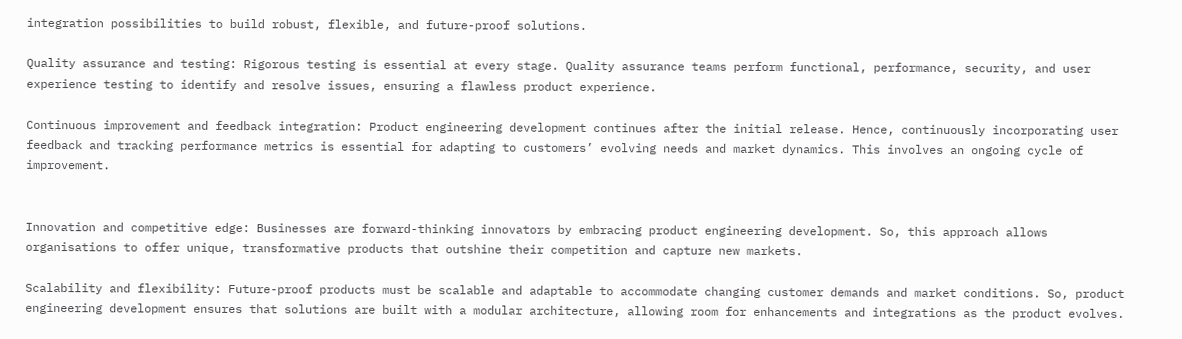integration possibilities to build robust, flexible, and future-proof solutions.

Quality assurance and testing: Rigorous testing is essential at every stage. Quality assurance teams perform functional, performance, security, and user experience testing to identify and resolve issues, ensuring a flawless product experience.

Continuous improvement and feedback integration: Product engineering development continues after the initial release. Hence, continuously incorporating user feedback and tracking performance metrics is essential for adapting to customers’ evolving needs and market dynamics. This involves an ongoing cycle of improvement.


Innovation and competitive edge: Businesses are forward-thinking innovators by embracing product engineering development. So, this approach allows organisations to offer unique, transformative products that outshine their competition and capture new markets.

Scalability and flexibility: Future-proof products must be scalable and adaptable to accommodate changing customer demands and market conditions. So, product engineering development ensures that solutions are built with a modular architecture, allowing room for enhancements and integrations as the product evolves.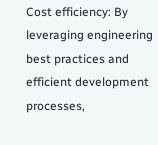Cost efficiency: By leveraging engineering best practices and efficient development processes,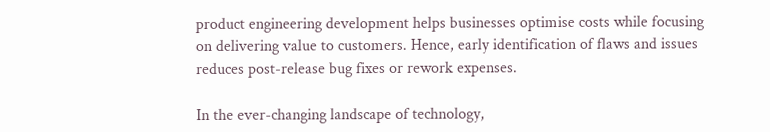product engineering development helps businesses optimise costs while focusing on delivering value to customers. Hence, early identification of flaws and issues reduces post-release bug fixes or rework expenses.

In the ever-changing landscape of technology,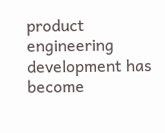product engineering development has become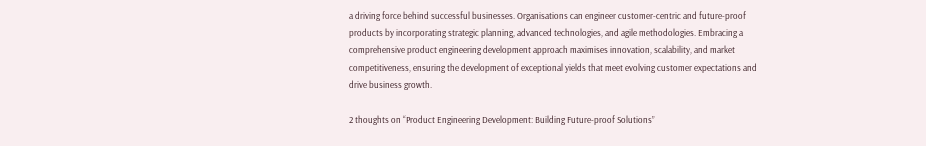a driving force behind successful businesses. Organisations can engineer customer-centric and future-proof products by incorporating strategic planning, advanced technologies, and agile methodologies. Embracing a comprehensive product engineering development approach maximises innovation, scalability, and market competitiveness, ensuring the development of exceptional yields that meet evolving customer expectations and drive business growth.

2 thoughts on “Product Engineering Development: Building Future-proof Solutions”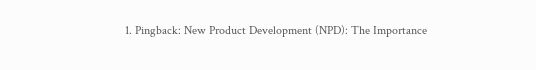1. Pingback: New Product Development (NPD): The Importance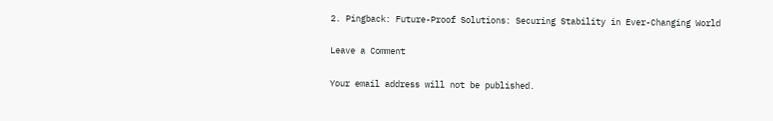2. Pingback: Future-Proof Solutions: Securing Stability in Ever-Changing World

Leave a Comment

Your email address will not be published.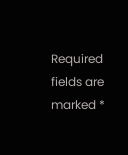Required fields are marked *